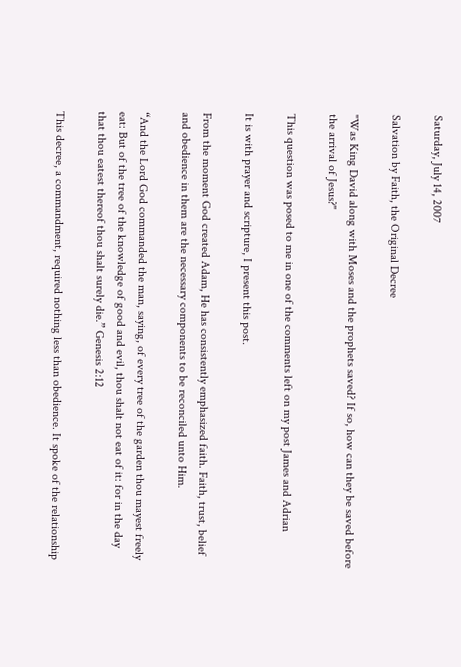Saturday, July 14, 2007

Salvation by Faith, the Original Decree

"Was King David along with Moses and the prophets saved? If so, how can they be saved before the arrival of Jesus?"

This question was posed to me in one of the comments left on my post James and Adrian

It is with prayer and scripture, I present this post.

From the moment God created Adam, He has consistently emphasized faith. Faith, trust, belief and obedience in them are the necessary components to be reconciled unto Him.

“And the Lord God commanded the man, saying, of every tree of the garden thou mayest freely eat: But of the tree of the knowledge of good and evil, thou shalt not eat of it: for in the day that thou eatest thereof thou shalt surely die.” Genesis 2:12

This decree, a commandment, required nothing less than obedience. It spoke of the relationship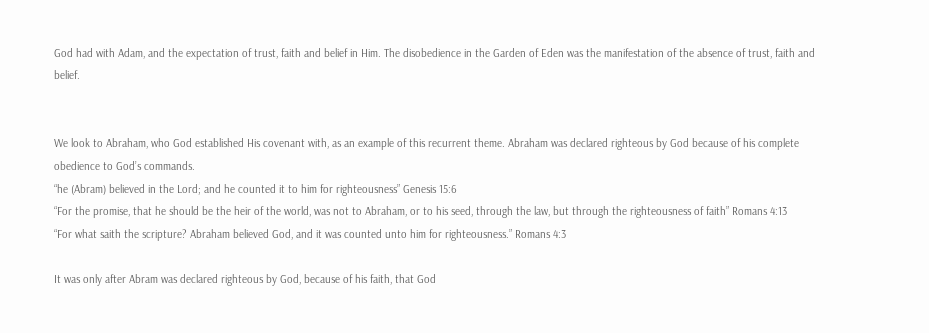God had with Adam, and the expectation of trust, faith and belief in Him. The disobedience in the Garden of Eden was the manifestation of the absence of trust, faith and belief.


We look to Abraham, who God established His covenant with, as an example of this recurrent theme. Abraham was declared righteous by God because of his complete obedience to God’s commands.
“he (Abram) believed in the Lord; and he counted it to him for righteousness” Genesis 15:6
“For the promise, that he should be the heir of the world, was not to Abraham, or to his seed, through the law, but through the righteousness of faith” Romans 4:13
“For what saith the scripture? Abraham believed God, and it was counted unto him for righteousness.” Romans 4:3

It was only after Abram was declared righteous by God, because of his faith, that God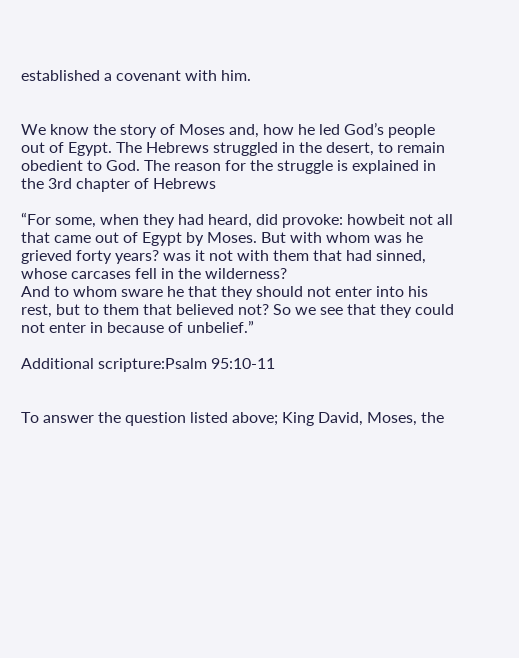established a covenant with him.


We know the story of Moses and, how he led God’s people out of Egypt. The Hebrews struggled in the desert, to remain obedient to God. The reason for the struggle is explained in the 3rd chapter of Hebrews

“For some, when they had heard, did provoke: howbeit not all that came out of Egypt by Moses. But with whom was he grieved forty years? was it not with them that had sinned, whose carcases fell in the wilderness?
And to whom sware he that they should not enter into his rest, but to them that believed not? So we see that they could not enter in because of unbelief.”

Additional scripture:Psalm 95:10-11


To answer the question listed above; King David, Moses, the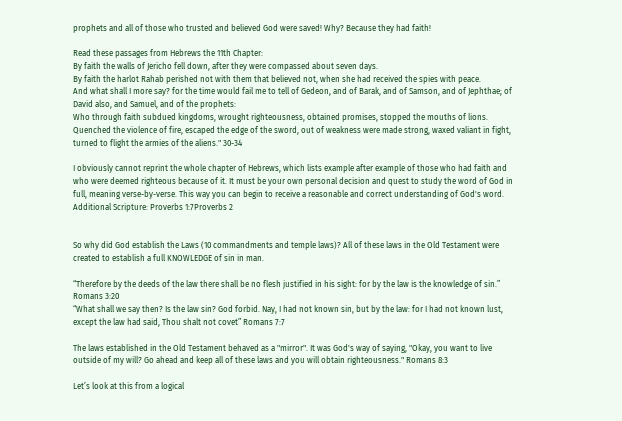prophets and all of those who trusted and believed God were saved! Why? Because they had faith!

Read these passages from Hebrews the 11th Chapter:
By faith the walls of Jericho fell down, after they were compassed about seven days.
By faith the harlot Rahab perished not with them that believed not, when she had received the spies with peace.
And what shall I more say? for the time would fail me to tell of Gedeon, and of Barak, and of Samson, and of Jephthae; of David also, and Samuel, and of the prophets:
Who through faith subdued kingdoms, wrought righteousness, obtained promises, stopped the mouths of lions.
Quenched the violence of fire, escaped the edge of the sword, out of weakness were made strong, waxed valiant in fight, turned to flight the armies of the aliens." 30-34

I obviously cannot reprint the whole chapter of Hebrews, which lists example after example of those who had faith and who were deemed righteous because of it. It must be your own personal decision and quest to study the word of God in full, meaning verse-by-verse. This way you can begin to receive a reasonable and correct understanding of God's word. Additional Scripture: Proverbs 1:7Proverbs 2


So why did God establish the Laws (10 commandments and temple laws)? All of these laws in the Old Testament were created to establish a full KNOWLEDGE of sin in man.

“Therefore by the deeds of the law there shall be no flesh justified in his sight: for by the law is the knowledge of sin.” Romans 3:20
“What shall we say then? Is the law sin? God forbid. Nay, I had not known sin, but by the law: for I had not known lust, except the law had said, Thou shalt not covet” Romans 7:7

The laws established in the Old Testament behaved as a "mirror". It was God's way of saying, "Okay, you want to live outside of my will? Go ahead and keep all of these laws and you will obtain righteousness." Romans 8:3

Let’s look at this from a logical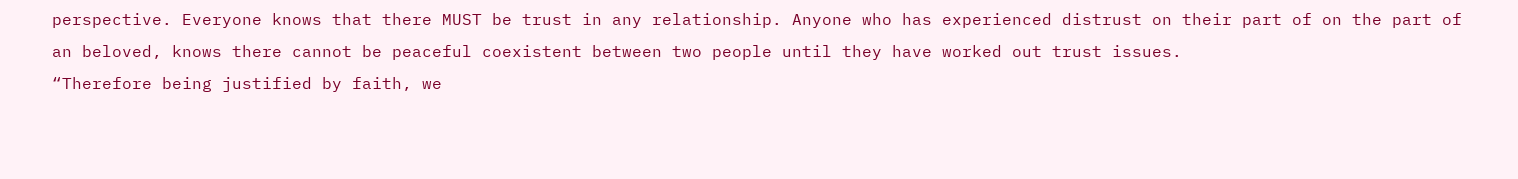perspective. Everyone knows that there MUST be trust in any relationship. Anyone who has experienced distrust on their part of on the part of an beloved, knows there cannot be peaceful coexistent between two people until they have worked out trust issues.
“Therefore being justified by faith, we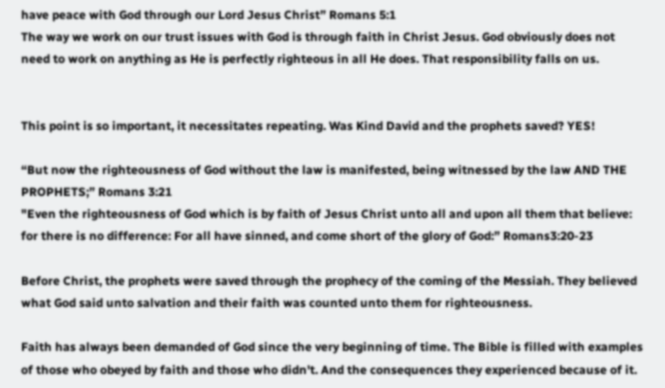have peace with God through our Lord Jesus Christ” Romans 5:1
The way we work on our trust issues with God is through faith in Christ Jesus. God obviously does not need to work on anything as He is perfectly righteous in all He does. That responsibility falls on us.


This point is so important, it necessitates repeating. Was Kind David and the prophets saved? YES!

“But now the righteousness of God without the law is manifested, being witnessed by the law AND THE PROPHETS;” Romans 3:21
"Even the righteousness of God which is by faith of Jesus Christ unto all and upon all them that believe: for there is no difference: For all have sinned, and come short of the glory of God:” Romans3:20-23

Before Christ, the prophets were saved through the prophecy of the coming of the Messiah. They believed what God said unto salvation and their faith was counted unto them for righteousness.

Faith has always been demanded of God since the very beginning of time. The Bible is filled with examples of those who obeyed by faith and those who didn't. And the consequences they experienced because of it.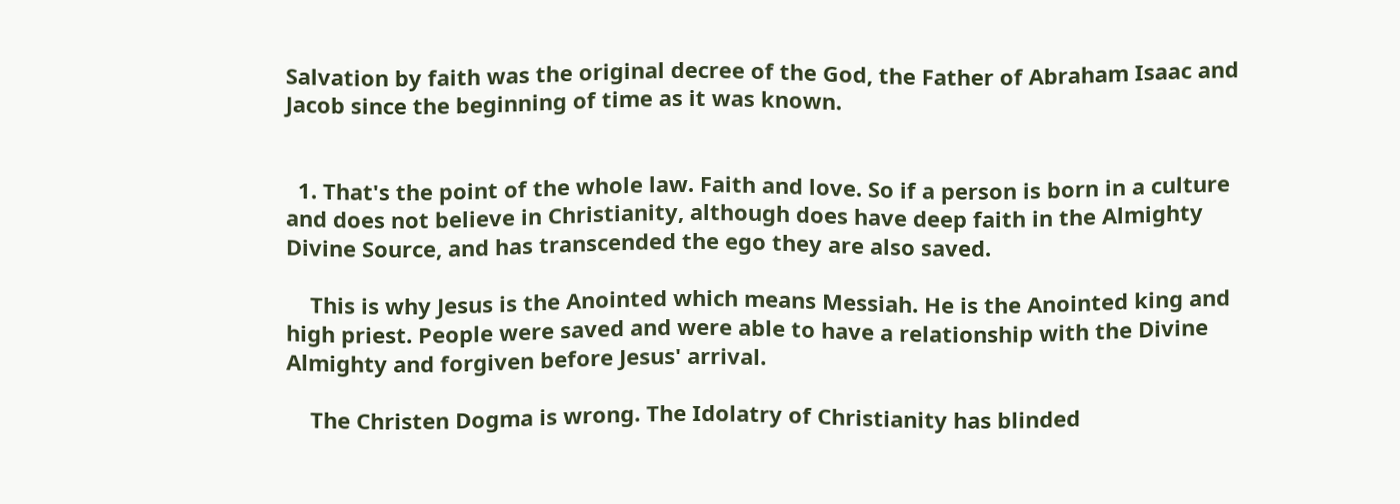Salvation by faith was the original decree of the God, the Father of Abraham Isaac and Jacob since the beginning of time as it was known.


  1. That's the point of the whole law. Faith and love. So if a person is born in a culture and does not believe in Christianity, although does have deep faith in the Almighty Divine Source, and has transcended the ego they are also saved.

    This is why Jesus is the Anointed which means Messiah. He is the Anointed king and high priest. People were saved and were able to have a relationship with the Divine Almighty and forgiven before Jesus' arrival.

    The Christen Dogma is wrong. The Idolatry of Christianity has blinded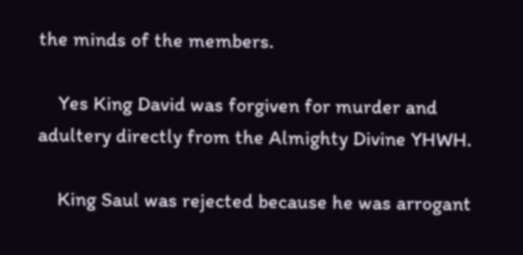the minds of the members.

    Yes King David was forgiven for murder and adultery directly from the Almighty Divine YHWH.

    King Saul was rejected because he was arrogant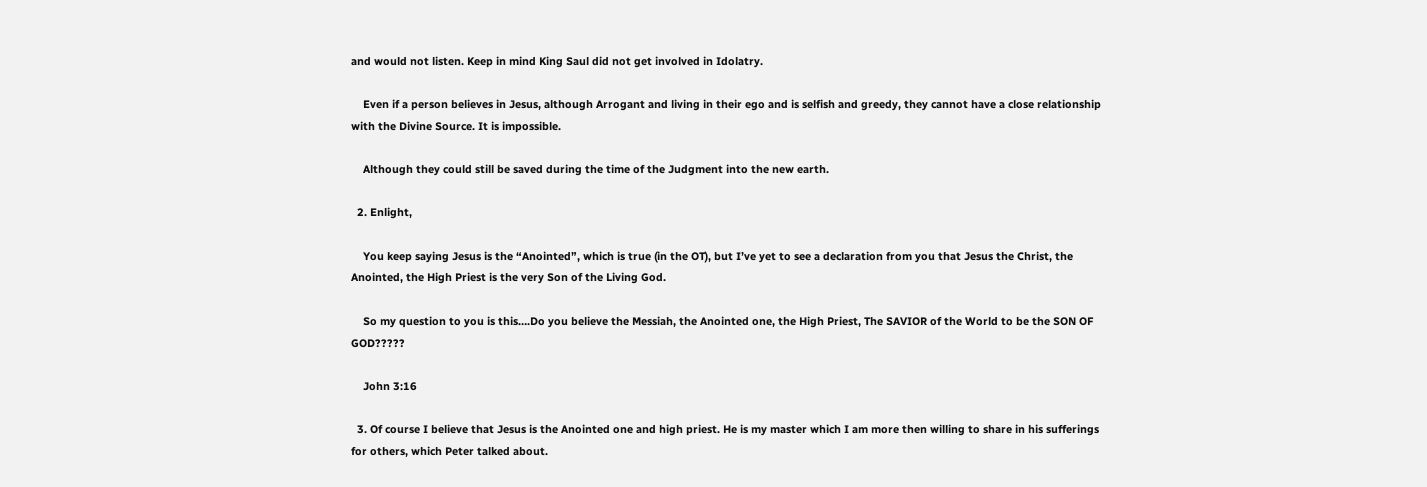and would not listen. Keep in mind King Saul did not get involved in Idolatry.

    Even if a person believes in Jesus, although Arrogant and living in their ego and is selfish and greedy, they cannot have a close relationship with the Divine Source. It is impossible.

    Although they could still be saved during the time of the Judgment into the new earth.

  2. Enlight,

    You keep saying Jesus is the “Anointed”, which is true (in the OT), but I’ve yet to see a declaration from you that Jesus the Christ, the Anointed, the High Priest is the very Son of the Living God.

    So my question to you is this….Do you believe the Messiah, the Anointed one, the High Priest, The SAVIOR of the World to be the SON OF GOD?????

    John 3:16

  3. Of course I believe that Jesus is the Anointed one and high priest. He is my master which I am more then willing to share in his sufferings for others, which Peter talked about.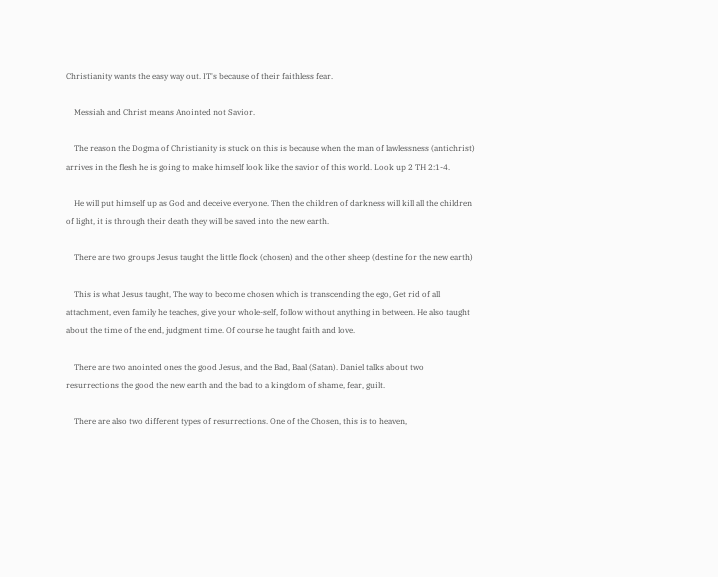Christianity wants the easy way out. IT's because of their faithless fear.

    Messiah and Christ means Anointed not Savior.

    The reason the Dogma of Christianity is stuck on this is because when the man of lawlessness (antichrist) arrives in the flesh he is going to make himself look like the savior of this world. Look up 2 TH 2:1-4.

    He will put himself up as God and deceive everyone. Then the children of darkness will kill all the children of light, it is through their death they will be saved into the new earth.

    There are two groups Jesus taught the little flock (chosen) and the other sheep (destine for the new earth)

    This is what Jesus taught, The way to become chosen which is transcending the ego, Get rid of all attachment, even family he teaches, give your whole-self, follow without anything in between. He also taught about the time of the end, judgment time. Of course he taught faith and love.

    There are two anointed ones the good Jesus, and the Bad, Baal (Satan). Daniel talks about two resurrections the good the new earth and the bad to a kingdom of shame, fear, guilt.

    There are also two different types of resurrections. One of the Chosen, this is to heaven,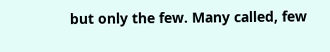but only the few. Many called, few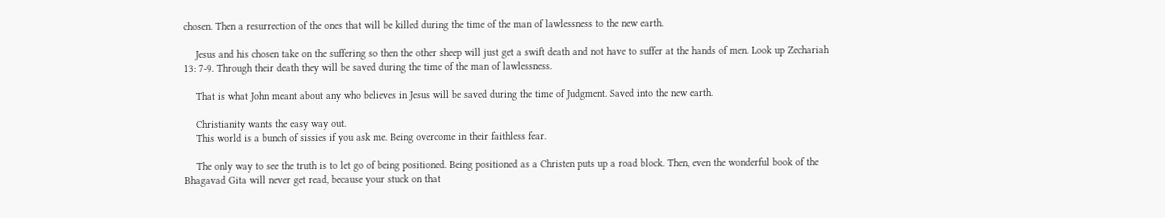chosen. Then a resurrection of the ones that will be killed during the time of the man of lawlessness to the new earth.

    Jesus and his chosen take on the suffering so then the other sheep will just get a swift death and not have to suffer at the hands of men. Look up Zechariah 13: 7-9. Through their death they will be saved during the time of the man of lawlessness.

    That is what John meant about any who believes in Jesus will be saved during the time of Judgment. Saved into the new earth.

    Christianity wants the easy way out.
    This world is a bunch of sissies if you ask me. Being overcome in their faithless fear.

    The only way to see the truth is to let go of being positioned. Being positioned as a Christen puts up a road block. Then, even the wonderful book of the Bhagavad Gita will never get read, because your stuck on that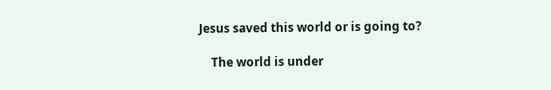Jesus saved this world or is going to?

    The world is under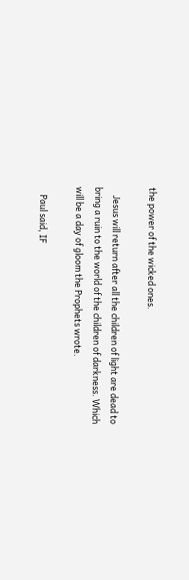the power of the wicked ones.

    Jesus will return after all the children of light are dead to bring a ruin to the world of the children of darkness. Which will be a day of gloom the Prophets wrote.

    Paul said, IF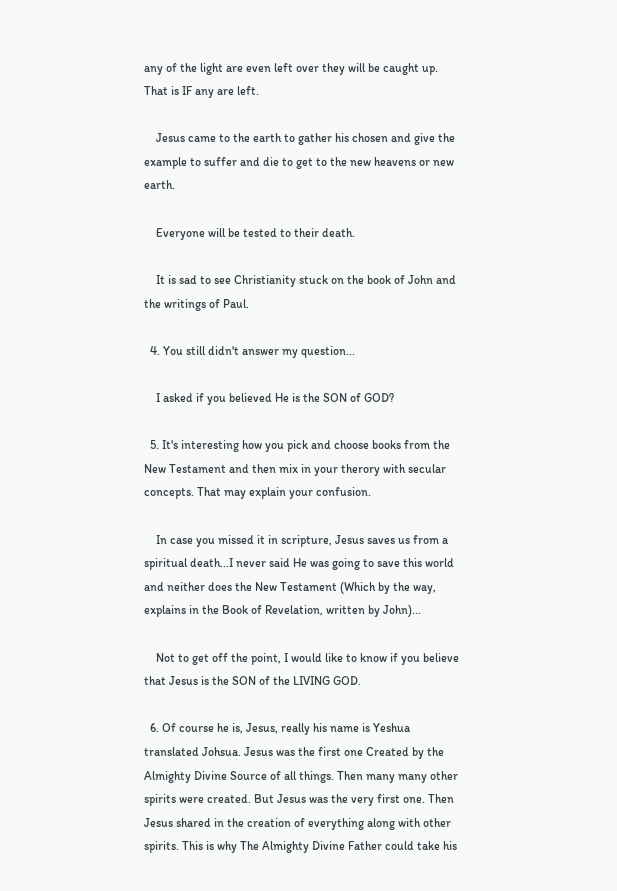any of the light are even left over they will be caught up. That is IF any are left.

    Jesus came to the earth to gather his chosen and give the example to suffer and die to get to the new heavens or new earth.

    Everyone will be tested to their death.

    It is sad to see Christianity stuck on the book of John and the writings of Paul.

  4. You still didn't answer my question...

    I asked if you believed He is the SON of GOD?

  5. It's interesting how you pick and choose books from the New Testament and then mix in your therory with secular concepts. That may explain your confusion.

    In case you missed it in scripture, Jesus saves us from a spiritual death...I never said He was going to save this world and neither does the New Testament (Which by the way, explains in the Book of Revelation, written by John)...

    Not to get off the point, I would like to know if you believe that Jesus is the SON of the LIVING GOD.

  6. Of course he is, Jesus, really his name is Yeshua translated Johsua. Jesus was the first one Created by the Almighty Divine Source of all things. Then many many other spirits were created. But Jesus was the very first one. Then Jesus shared in the creation of everything along with other spirits. This is why The Almighty Divine Father could take his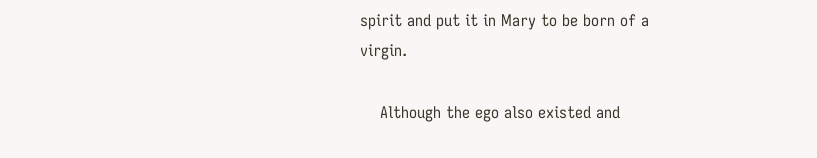spirit and put it in Mary to be born of a virgin.

    Although the ego also existed and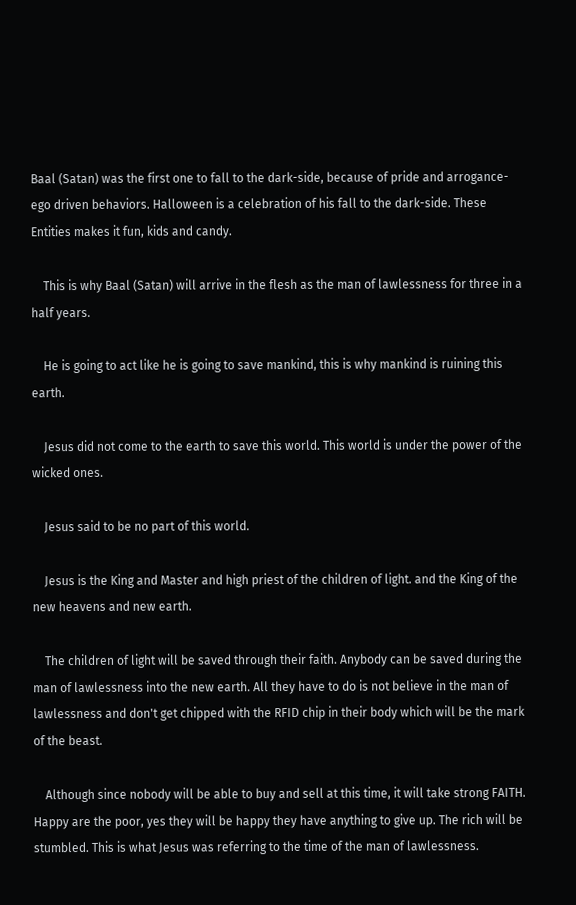Baal (Satan) was the first one to fall to the dark-side, because of pride and arrogance-ego driven behaviors. Halloween is a celebration of his fall to the dark-side. These Entities makes it fun, kids and candy.

    This is why Baal (Satan) will arrive in the flesh as the man of lawlessness for three in a half years.

    He is going to act like he is going to save mankind, this is why mankind is ruining this earth.

    Jesus did not come to the earth to save this world. This world is under the power of the wicked ones.

    Jesus said to be no part of this world.

    Jesus is the King and Master and high priest of the children of light. and the King of the new heavens and new earth.

    The children of light will be saved through their faith. Anybody can be saved during the man of lawlessness into the new earth. All they have to do is not believe in the man of lawlessness and don't get chipped with the RFID chip in their body which will be the mark of the beast.

    Although since nobody will be able to buy and sell at this time, it will take strong FAITH. Happy are the poor, yes they will be happy they have anything to give up. The rich will be stumbled. This is what Jesus was referring to the time of the man of lawlessness.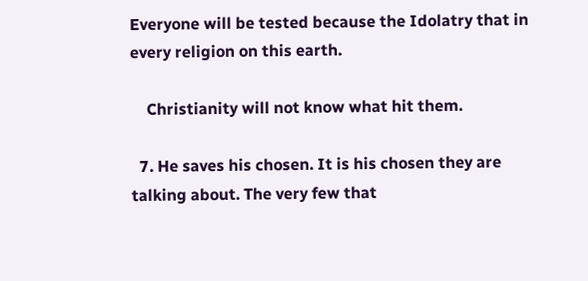Everyone will be tested because the Idolatry that in every religion on this earth.

    Christianity will not know what hit them.

  7. He saves his chosen. It is his chosen they are talking about. The very few that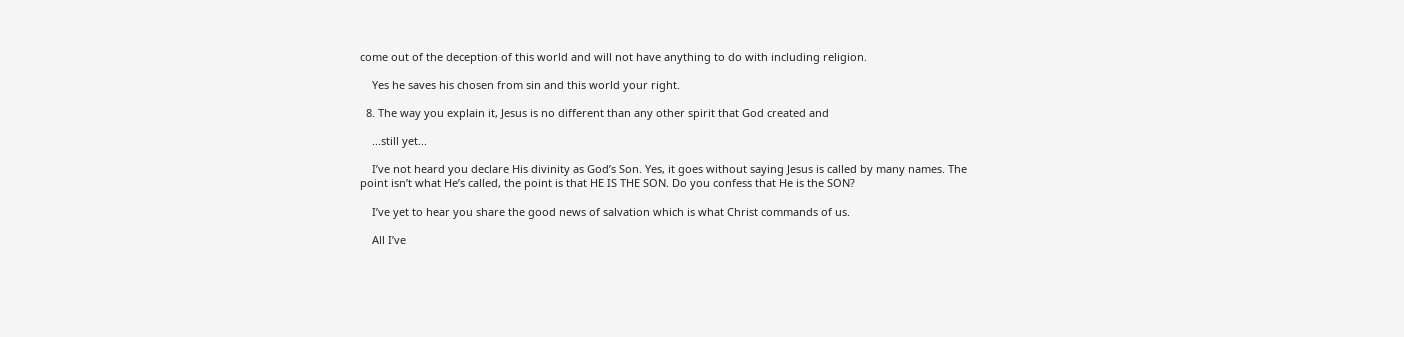come out of the deception of this world and will not have anything to do with including religion.

    Yes he saves his chosen from sin and this world your right.

  8. The way you explain it, Jesus is no different than any other spirit that God created and

    ...still yet...

    I’ve not heard you declare His divinity as God’s Son. Yes, it goes without saying Jesus is called by many names. The point isn’t what He’s called, the point is that HE IS THE SON. Do you confess that He is the SON?

    I’ve yet to hear you share the good news of salvation which is what Christ commands of us.

    All I’ve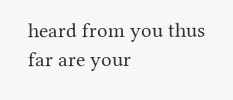heard from you thus far are your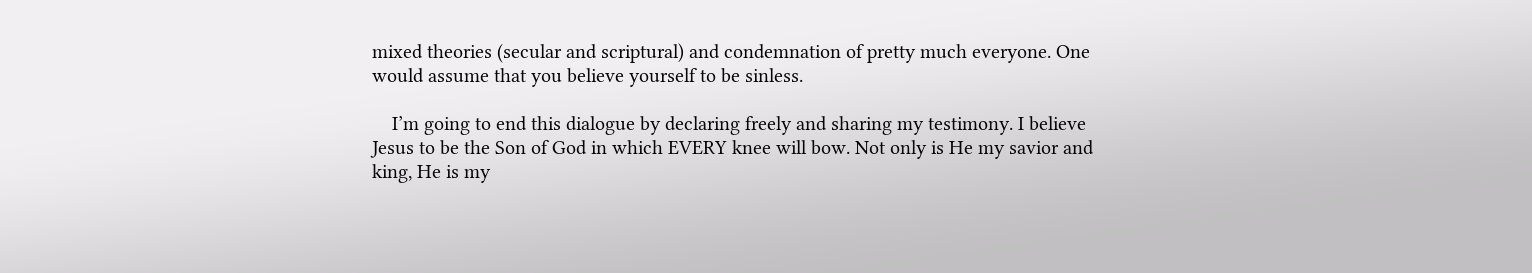mixed theories (secular and scriptural) and condemnation of pretty much everyone. One would assume that you believe yourself to be sinless.

    I’m going to end this dialogue by declaring freely and sharing my testimony. I believe Jesus to be the Son of God in which EVERY knee will bow. Not only is He my savior and king, He is my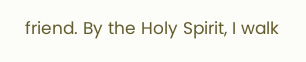friend. By the Holy Spirit, I walk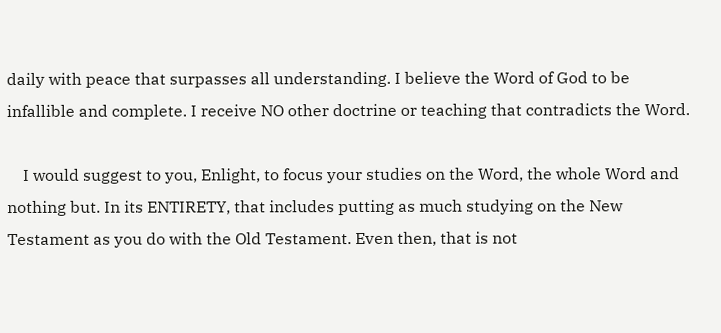daily with peace that surpasses all understanding. I believe the Word of God to be infallible and complete. I receive NO other doctrine or teaching that contradicts the Word.

    I would suggest to you, Enlight, to focus your studies on the Word, the whole Word and nothing but. In its ENTIRETY, that includes putting as much studying on the New Testament as you do with the Old Testament. Even then, that is not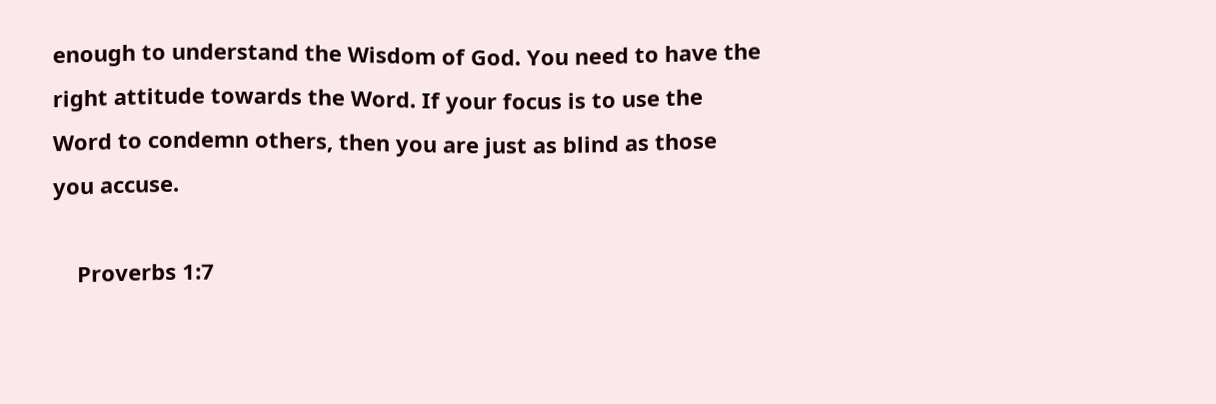enough to understand the Wisdom of God. You need to have the right attitude towards the Word. If your focus is to use the Word to condemn others, then you are just as blind as those you accuse.

    Proverbs 1:7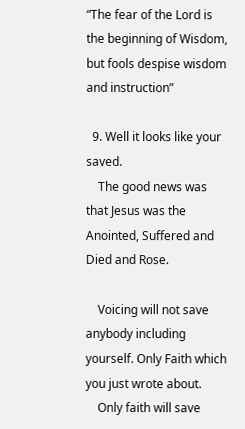“The fear of the Lord is the beginning of Wisdom, but fools despise wisdom and instruction”

  9. Well it looks like your saved.
    The good news was that Jesus was the Anointed, Suffered and Died and Rose.

    Voicing will not save anybody including yourself. Only Faith which you just wrote about.
    Only faith will save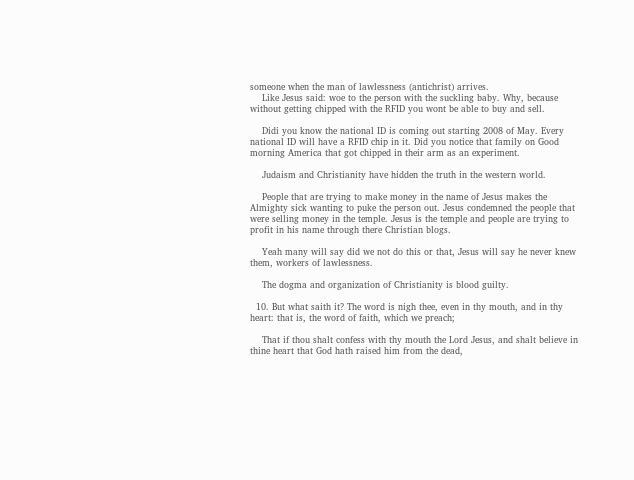someone when the man of lawlessness (antichrist) arrives.
    Like Jesus said: woe to the person with the suckling baby. Why, because without getting chipped with the RFID you wont be able to buy and sell.

    Didi you know the national ID is coming out starting 2008 of May. Every national ID will have a RFID chip in it. Did you notice that family on Good morning America that got chipped in their arm as an experiment.

    Judaism and Christianity have hidden the truth in the western world.

    People that are trying to make money in the name of Jesus makes the Almighty sick wanting to puke the person out. Jesus condemned the people that were selling money in the temple. Jesus is the temple and people are trying to profit in his name through there Christian blogs.

    Yeah many will say did we not do this or that, Jesus will say he never knew them, workers of lawlessness.

    The dogma and organization of Christianity is blood guilty.

  10. But what saith it? The word is nigh thee, even in thy mouth, and in thy heart: that is, the word of faith, which we preach;

    That if thou shalt confess with thy mouth the Lord Jesus, and shalt believe in thine heart that God hath raised him from the dead,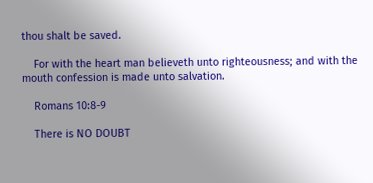thou shalt be saved.

    For with the heart man believeth unto righteousness; and with the mouth confession is made unto salvation.

    Romans 10:8-9

    There is NO DOUBT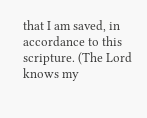that I am saved, in accordance to this scripture. (The Lord knows my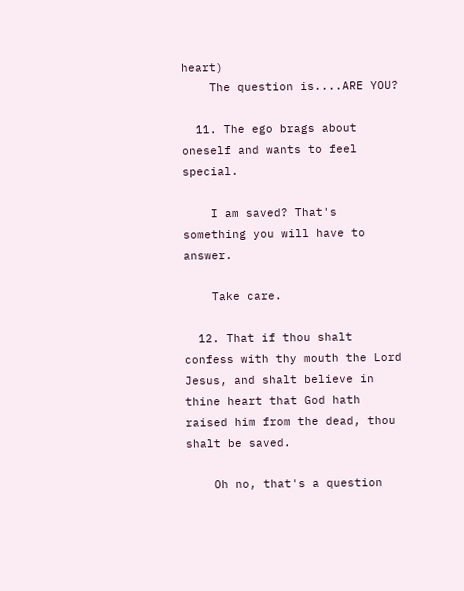heart)
    The question is....ARE YOU?

  11. The ego brags about oneself and wants to feel special.

    I am saved? That's something you will have to answer.

    Take care.

  12. That if thou shalt confess with thy mouth the Lord Jesus, and shalt believe in thine heart that God hath raised him from the dead, thou shalt be saved.

    Oh no, that's a question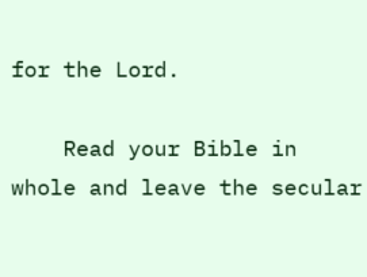for the Lord.

    Read your Bible in whole and leave the secular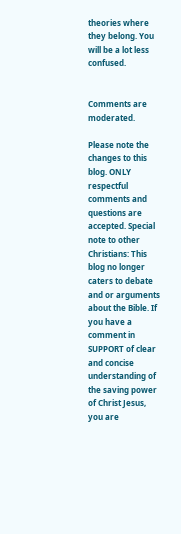theories where they belong. You will be a lot less confused.


Comments are moderated.

Please note the changes to this blog. ONLY respectful comments and questions are accepted. Special note to other Christians: This blog no longer caters to debate and or arguments about the Bible. If you have a comment in SUPPORT of clear and concise understanding of the saving power of Christ Jesus, you are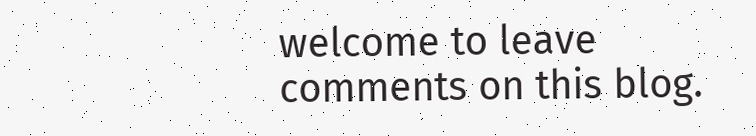welcome to leave comments on this blog.